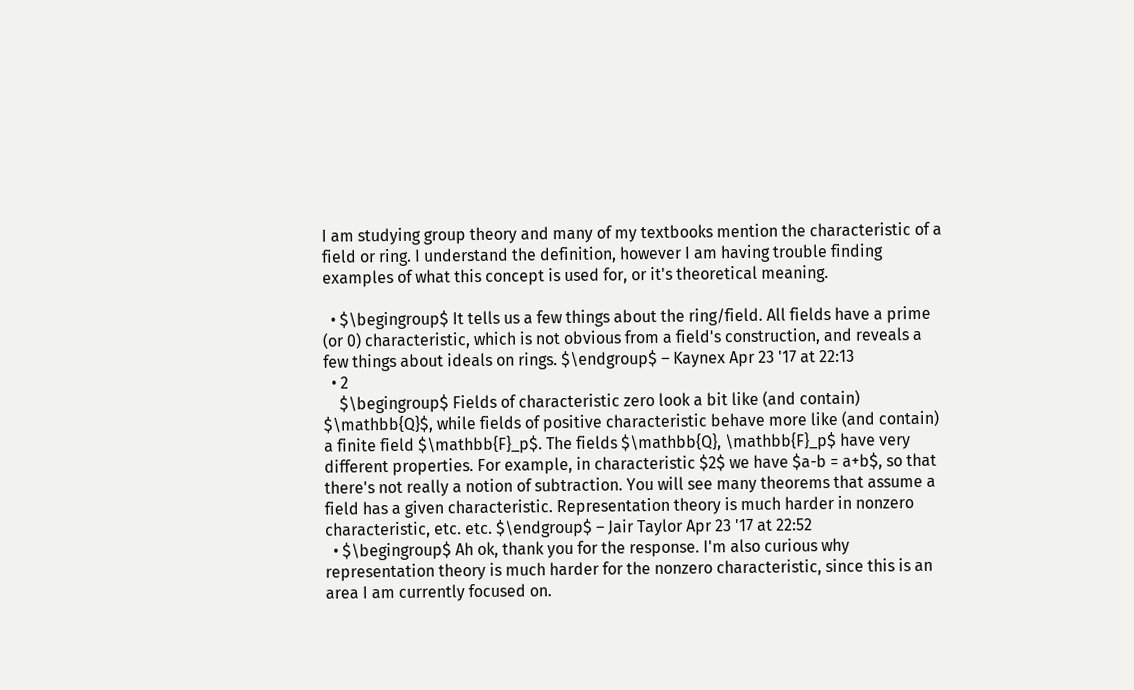I am studying group theory and many of my textbooks mention the characteristic of a field or ring. I understand the definition, however I am having trouble finding examples of what this concept is used for, or it's theoretical meaning.

  • $\begingroup$ It tells us a few things about the ring/field. All fields have a prime (or 0) characteristic, which is not obvious from a field's construction, and reveals a few things about ideals on rings. $\endgroup$ – Kaynex Apr 23 '17 at 22:13
  • 2
    $\begingroup$ Fields of characteristic zero look a bit like (and contain) $\mathbb{Q}$, while fields of positive characteristic behave more like (and contain) a finite field $\mathbb{F}_p$. The fields $\mathbb{Q}, \mathbb{F}_p$ have very different properties. For example, in characteristic $2$ we have $a-b = a+b$, so that there's not really a notion of subtraction. You will see many theorems that assume a field has a given characteristic. Representation theory is much harder in nonzero characteristic, etc. etc. $\endgroup$ – Jair Taylor Apr 23 '17 at 22:52
  • $\begingroup$ Ah ok, thank you for the response. I'm also curious why representation theory is much harder for the nonzero characteristic, since this is an area I am currently focused on.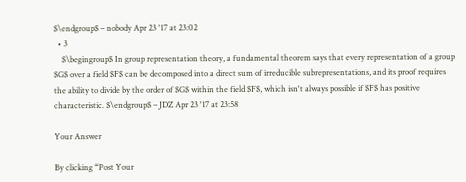$\endgroup$ – nobody Apr 23 '17 at 23:02
  • 3
    $\begingroup$ In group representation theory, a fundamental theorem says that every representation of a group $G$ over a field $F$ can be decomposed into a direct sum of irreducible subrepresentations, and its proof requires the ability to divide by the order of $G$ within the field $F$, which isn't always possible if $F$ has positive characteristic. $\endgroup$ – JDZ Apr 23 '17 at 23:58

Your Answer

By clicking “Post Your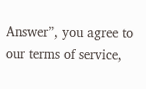Answer”, you agree to our terms of service,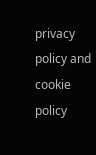privacy policy and cookie policy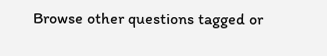Browse other questions tagged or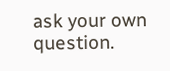ask your own question.